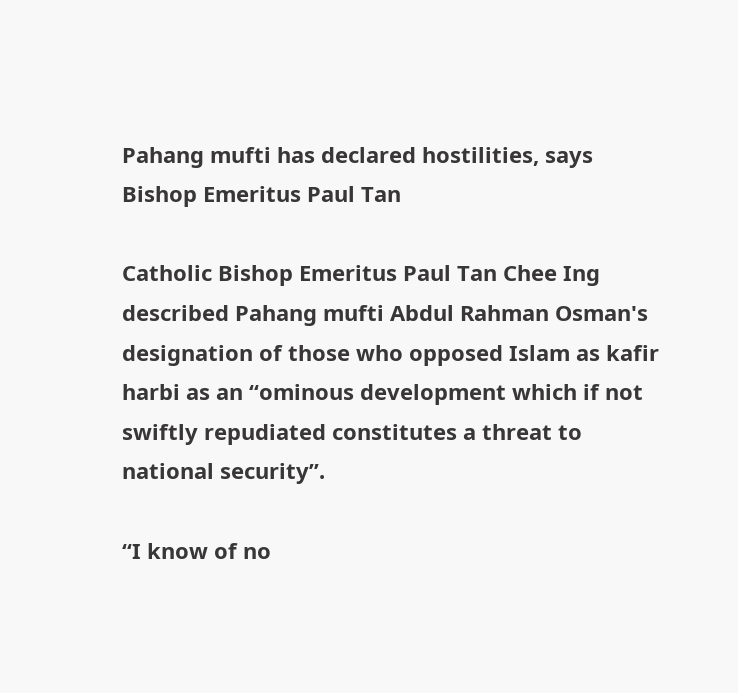Pahang mufti has declared hostilities, says Bishop Emeritus Paul Tan

Catholic Bishop Emeritus Paul Tan Chee Ing described Pahang mufti Abdul Rahman Osman's designation of those who opposed Islam as kafir harbi as an “ominous development which if not swiftly repudiated constitutes a threat to national security”.

“I know of no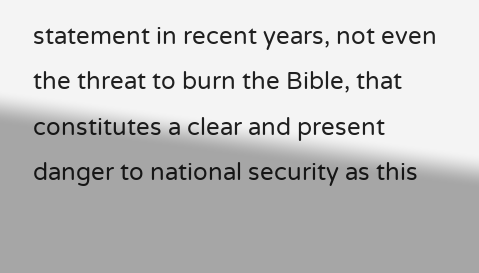statement in recent years, not even the threat to burn the Bible, that constitutes a clear and present danger to national security as this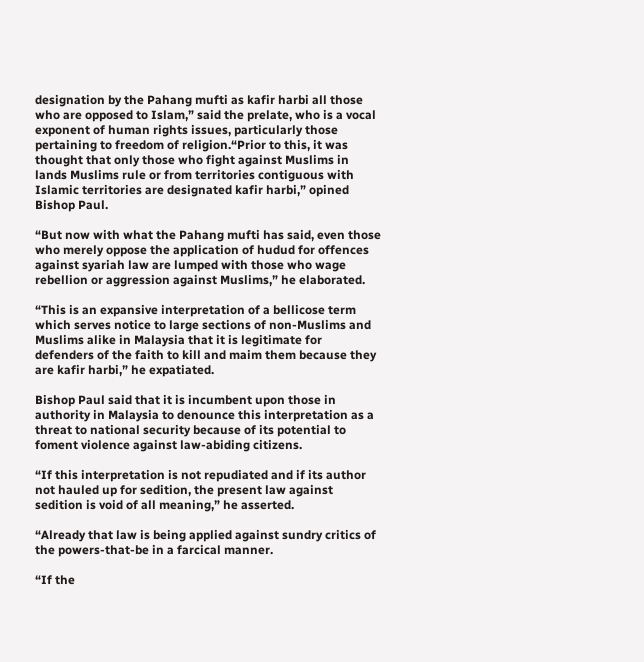designation by the Pahang mufti as kafir harbi all those who are opposed to Islam,” said the prelate, who is a vocal exponent of human rights issues, particularly those pertaining to freedom of religion.“Prior to this, it was thought that only those who fight against Muslims in lands Muslims rule or from territories contiguous with Islamic territories are designated kafir harbi,” opined Bishop Paul.

“But now with what the Pahang mufti has said, even those who merely oppose the application of hudud for offences against syariah law are lumped with those who wage rebellion or aggression against Muslims,” he elaborated.

“This is an expansive interpretation of a bellicose term which serves notice to large sections of non-Muslims and Muslims alike in Malaysia that it is legitimate for defenders of the faith to kill and maim them because they are kafir harbi,” he expatiated.

Bishop Paul said that it is incumbent upon those in authority in Malaysia to denounce this interpretation as a threat to national security because of its potential to foment violence against law-abiding citizens.

“If this interpretation is not repudiated and if its author not hauled up for sedition, the present law against sedition is void of all meaning,” he asserted.

“Already that law is being applied against sundry critics of the powers-that-be in a farcical manner.

“If the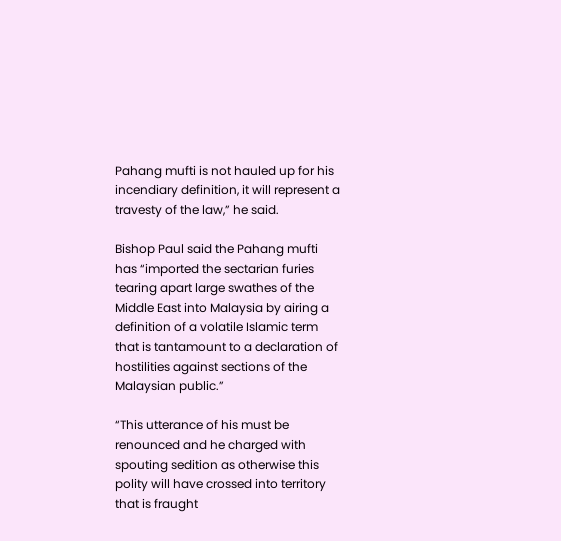Pahang mufti is not hauled up for his incendiary definition, it will represent a travesty of the law,” he said.

Bishop Paul said the Pahang mufti has “imported the sectarian furies tearing apart large swathes of the Middle East into Malaysia by airing a definition of a volatile Islamic term that is tantamount to a declaration of hostilities against sections of the Malaysian public.”

“This utterance of his must be renounced and he charged with spouting sedition as otherwise this polity will have crossed into territory that is fraught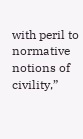with peril to normative notions of civility,”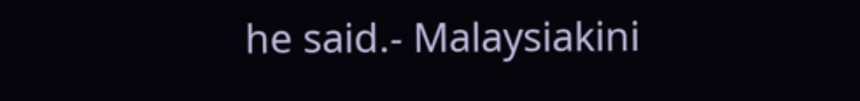he said.- Malaysiakini